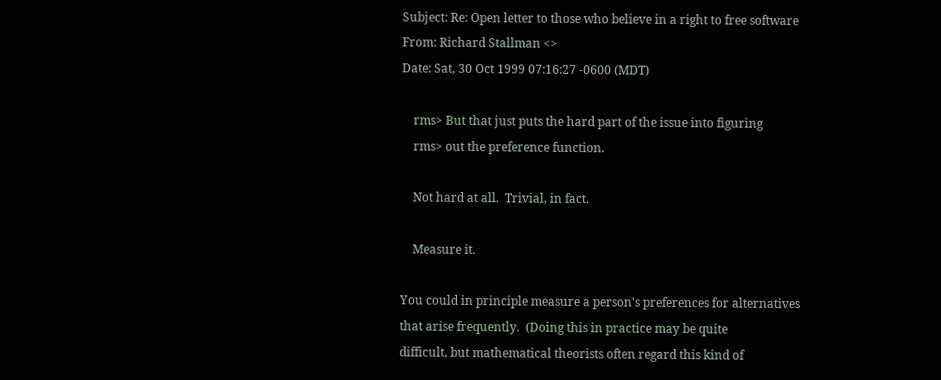Subject: Re: Open letter to those who believe in a right to free software
From: Richard Stallman <>
Date: Sat, 30 Oct 1999 07:16:27 -0600 (MDT)

    rms> But that just puts the hard part of the issue into figuring
    rms> out the preference function.

    Not hard at all.  Trivial, in fact.

    Measure it.

You could in principle measure a person's preferences for alternatives
that arise frequently.  (Doing this in practice may be quite
difficult, but mathematical theorists often regard this kind of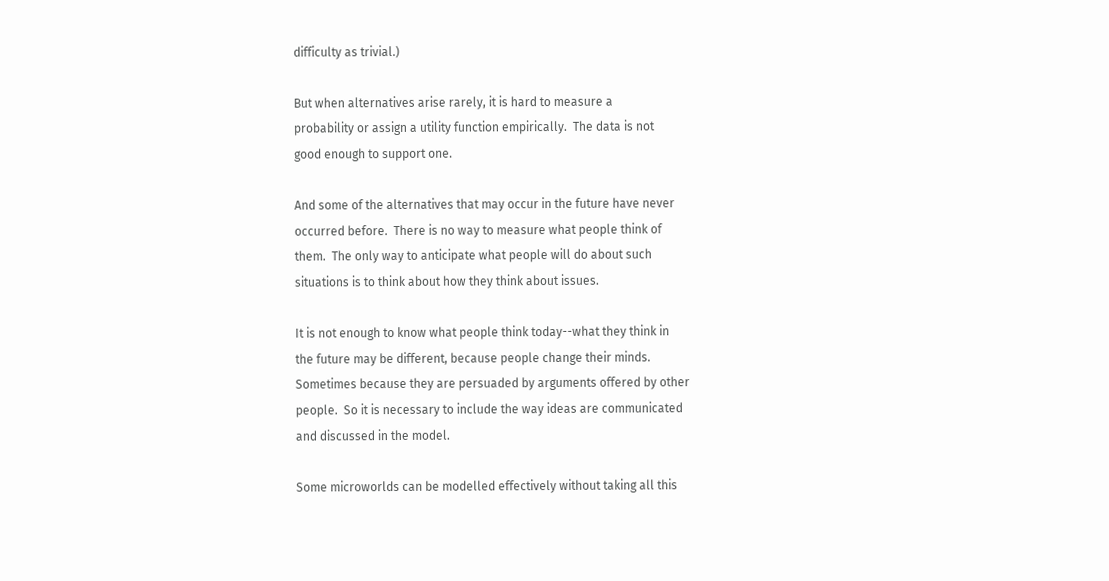difficulty as trivial.)

But when alternatives arise rarely, it is hard to measure a
probability or assign a utility function empirically.  The data is not
good enough to support one.

And some of the alternatives that may occur in the future have never
occurred before.  There is no way to measure what people think of
them.  The only way to anticipate what people will do about such
situations is to think about how they think about issues.

It is not enough to know what people think today--what they think in
the future may be different, because people change their minds.
Sometimes because they are persuaded by arguments offered by other
people.  So it is necessary to include the way ideas are communicated
and discussed in the model.

Some microworlds can be modelled effectively without taking all this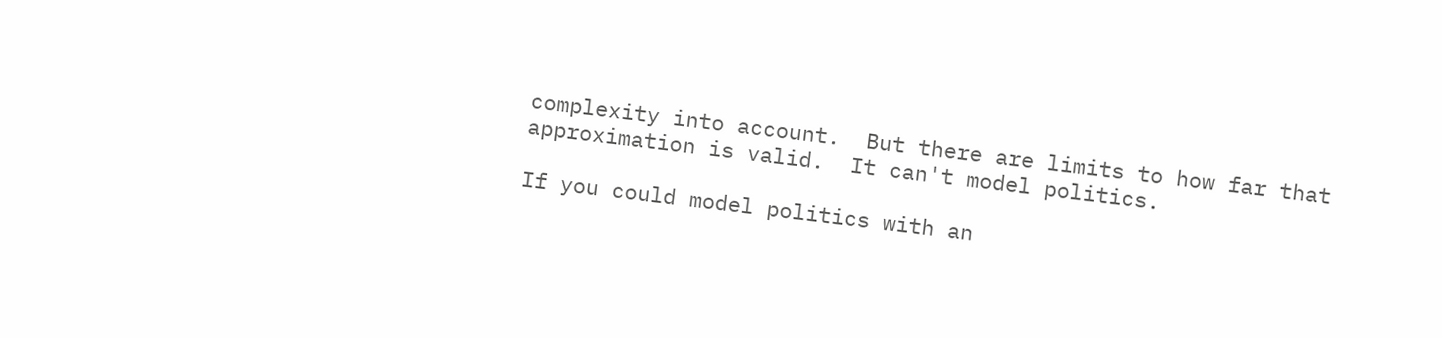complexity into account.  But there are limits to how far that
approximation is valid.  It can't model politics.

If you could model politics with an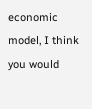economic model, I think you would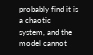probably find it is a chaotic system, and the model cannot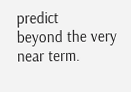predict
beyond the very near term.